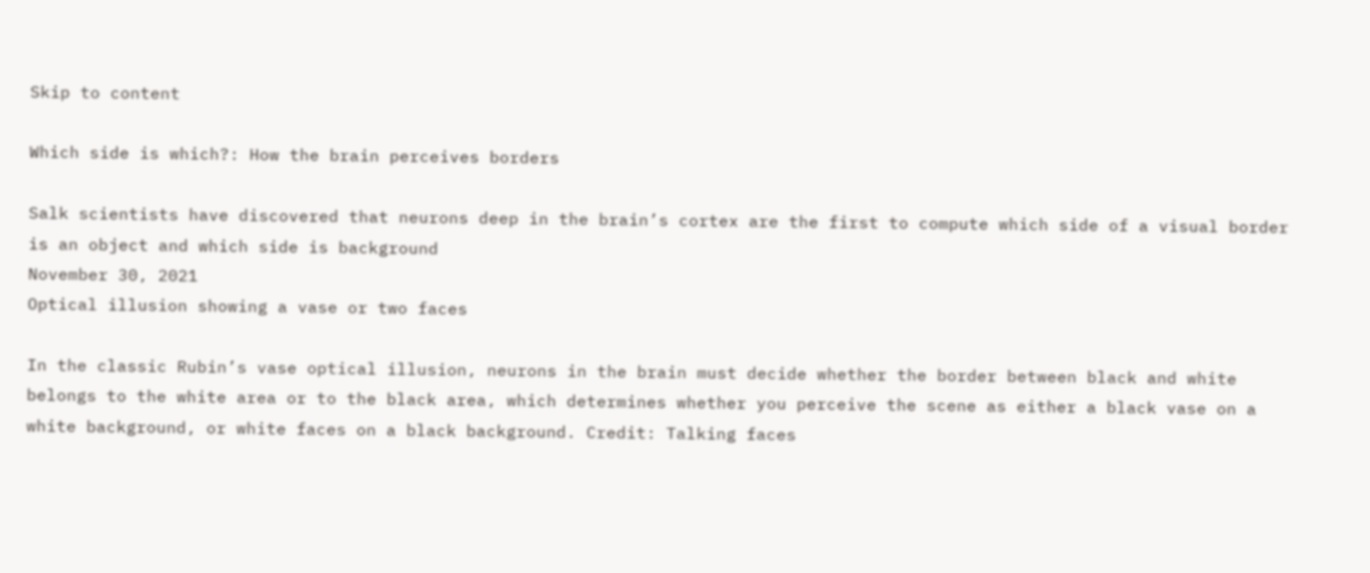Skip to content

Which side is which?: How the brain perceives borders

Salk scientists have discovered that neurons deep in the brain’s cortex are the first to compute which side of a visual border is an object and which side is background
November 30, 2021
Optical illusion showing a vase or two faces

In the classic Rubin’s vase optical illusion, neurons in the brain must decide whether the border between black and white belongs to the white area or to the black area, which determines whether you perceive the scene as either a black vase on a white background, or white faces on a black background. Credit: Talking faces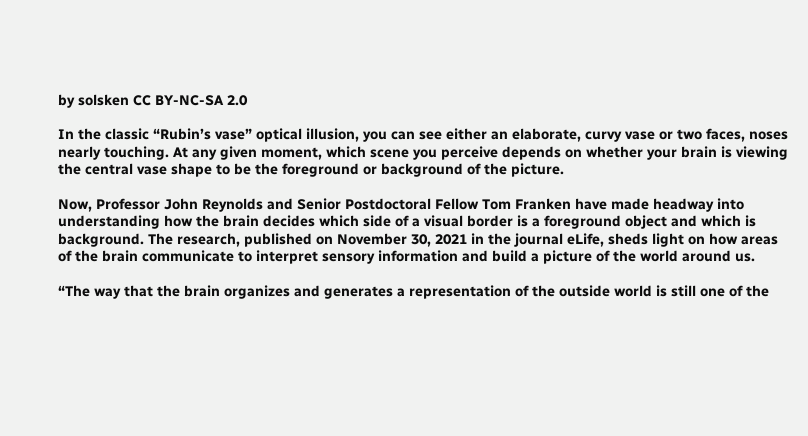by solsken CC BY-NC-SA 2.0

In the classic “Rubin’s vase” optical illusion, you can see either an elaborate, curvy vase or two faces, noses nearly touching. At any given moment, which scene you perceive depends on whether your brain is viewing the central vase shape to be the foreground or background of the picture.

Now, Professor John Reynolds and Senior Postdoctoral Fellow Tom Franken have made headway into understanding how the brain decides which side of a visual border is a foreground object and which is background. The research, published on November 30, 2021 in the journal eLife, sheds light on how areas of the brain communicate to interpret sensory information and build a picture of the world around us.

“The way that the brain organizes and generates a representation of the outside world is still one of the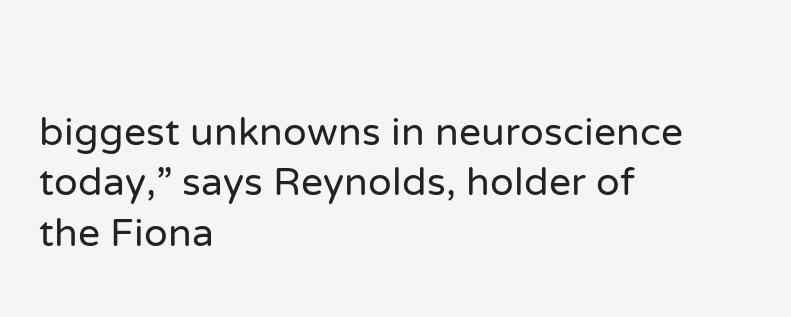biggest unknowns in neuroscience today,” says Reynolds, holder of the Fiona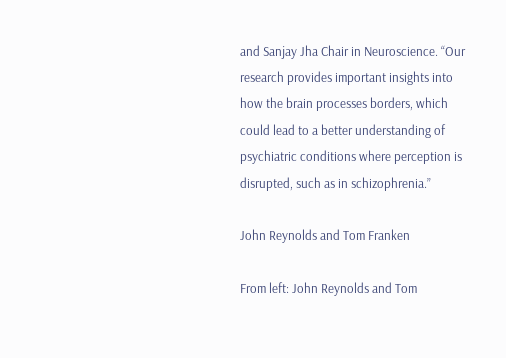and Sanjay Jha Chair in Neuroscience. “Our research provides important insights into how the brain processes borders, which could lead to a better understanding of psychiatric conditions where perception is disrupted, such as in schizophrenia.”

John Reynolds and Tom Franken

From left: John Reynolds and Tom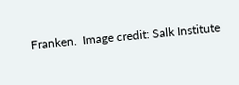Franken.  Image credit: Salk Institute